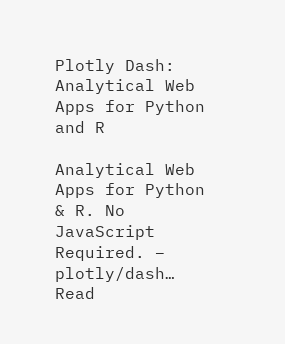Plotly Dash: Analytical Web Apps for Python and R

Analytical Web Apps for Python & R. No JavaScript Required. – plotly/dash… Read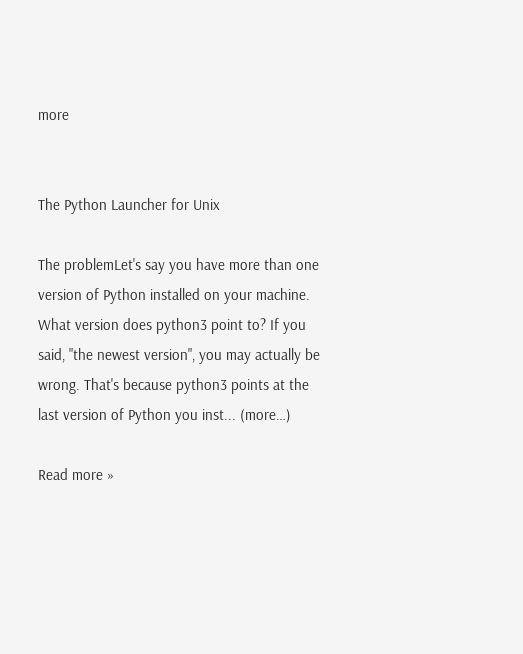more


The Python Launcher for Unix

The problemLet's say you have more than one version of Python installed on your machine. What version does python3 point to? If you said, "the newest version", you may actually be wrong. That's because python3 points at the last version of Python you inst... (more…)

Read more »